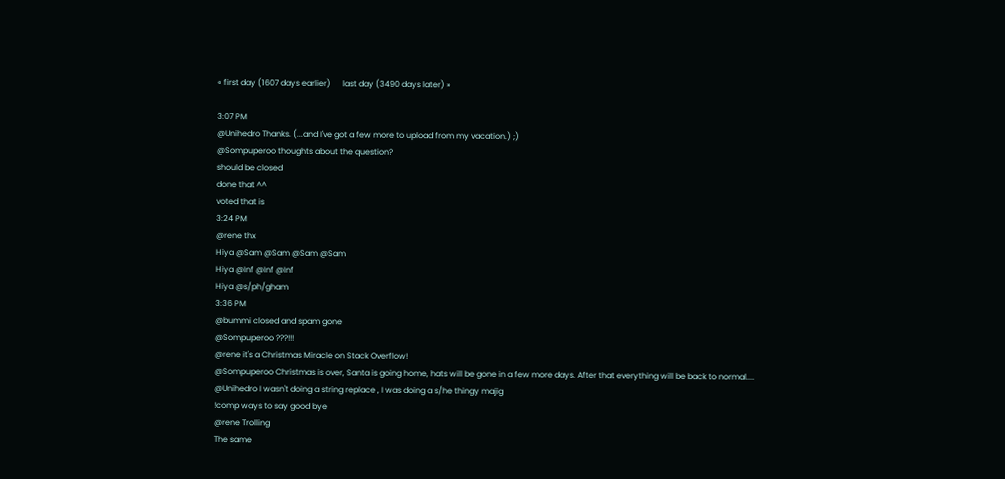« first day (1607 days earlier)      last day (3490 days later) »

3:07 PM
@Unihedro Thanks. (...and I've got a few more to upload from my vacation.) ;)
@Sompuperoo thoughts about the question?
should be closed
done that ^^
voted that is
3:24 PM
@rene thx
Hiya @Sam @Sam @Sam @Sam
Hiya @Inf @Inf @Inf
Hiya @s/ph/gham
3:36 PM
@bummi closed and spam gone
@Sompuperoo ???!!!
@rene it's a Christmas Miracle on Stack Overflow!
@Sompuperoo Christmas is over, Santa is going home, hats will be gone in a few more days. After that everything will be back to normal....
@Unihedro I wasn't doing a string replace , I was doing a s/he thingy majig
!comp ways to say good bye
@rene Trolling
The same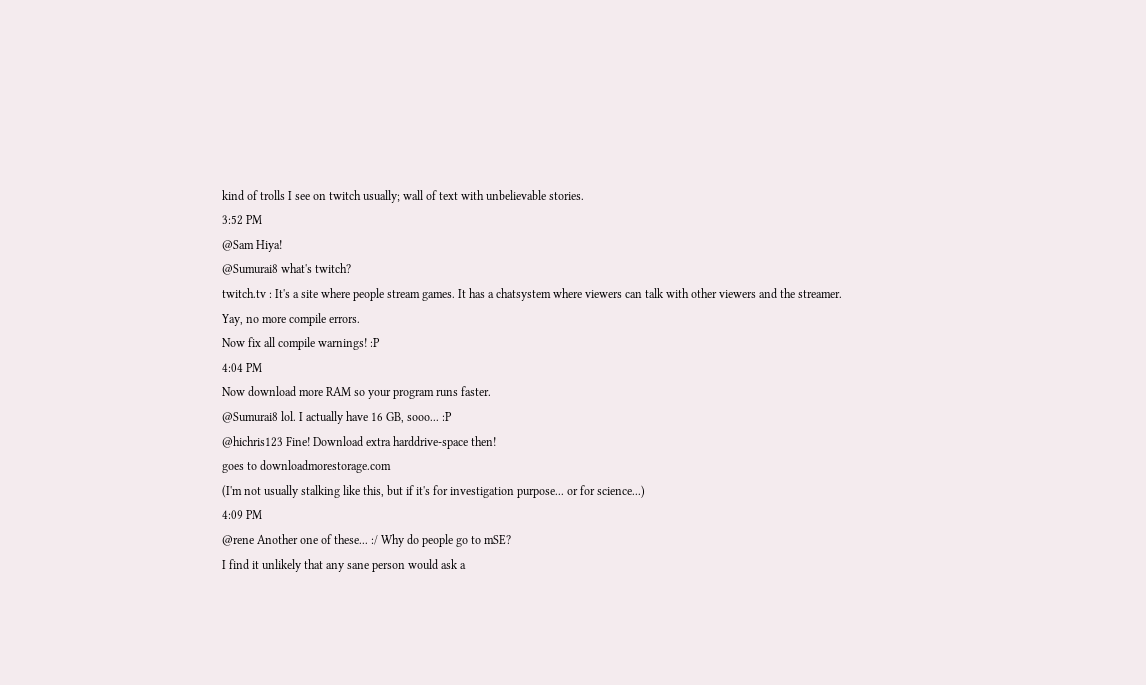kind of trolls I see on twitch usually; wall of text with unbelievable stories.
3:52 PM
@Sam Hiya!
@Sumurai8 what's twitch?
twitch.tv : It's a site where people stream games. It has a chatsystem where viewers can talk with other viewers and the streamer.
Yay, no more compile errors.
Now fix all compile warnings! :P
4:04 PM
Now download more RAM so your program runs faster.
@Sumurai8 lol. I actually have 16 GB, sooo... :P
@hichris123 Fine! Download extra harddrive-space then!
goes to downloadmorestorage.com
(I'm not usually stalking like this, but if it's for investigation purpose... or for science...)
4:09 PM
@rene Another one of these... :/ Why do people go to mSE?
I find it unlikely that any sane person would ask a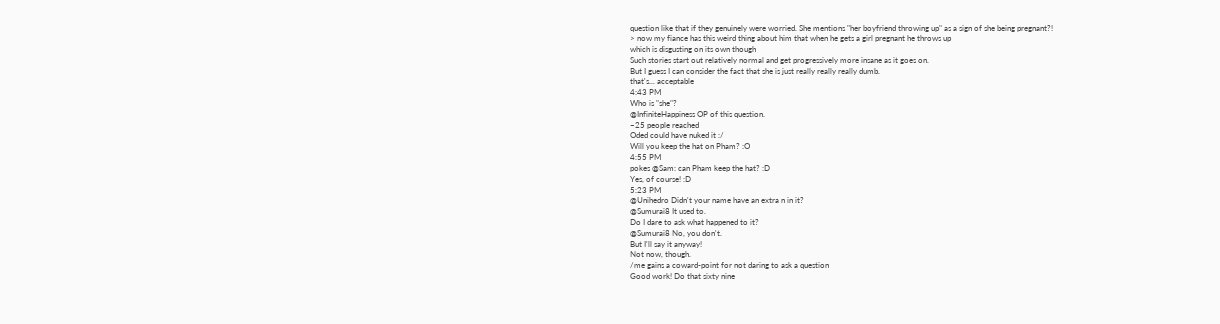question like that if they genuinely were worried. She mentions "her boyfriend throwing up" as a sign of she being pregnant?!
> now my fiance has this weird thing about him that when he gets a girl pregnant he throws up
which is disgusting on its own though
Such stories start out relatively normal and get progressively more insane as it goes on.
But I guess I can consider the fact that she is just really really really dumb.
that's... acceptable
4:43 PM
Who is "she"?
@InfiniteHappiness OP of this question.
~25 people reached
Oded could have nuked it :/
Will you keep the hat on Pham? :O
4:55 PM
pokes @Sam: can Pham keep the hat? :D
Yes, of course! :D
5:23 PM
@Unihedro Didn't your name have an extra n in it?
@Sumurai8 It used to.
Do I dare to ask what happened to it?
@Sumurai8 No, you don't.
But I'll say it anyway!
Not now, though.
/me gains a coward-point for not daring to ask a question
Good work! Do that sixty nine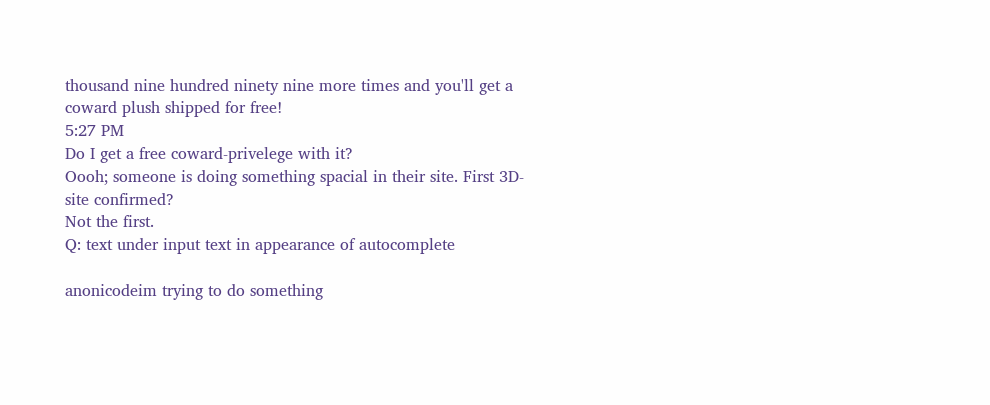thousand nine hundred ninety nine more times and you'll get a coward plush shipped for free!
5:27 PM
Do I get a free coward-privelege with it?
Oooh; someone is doing something spacial in their site. First 3D-site confirmed?
Not the first.
Q: text under input text in appearance of autocomplete

anonicodeim trying to do something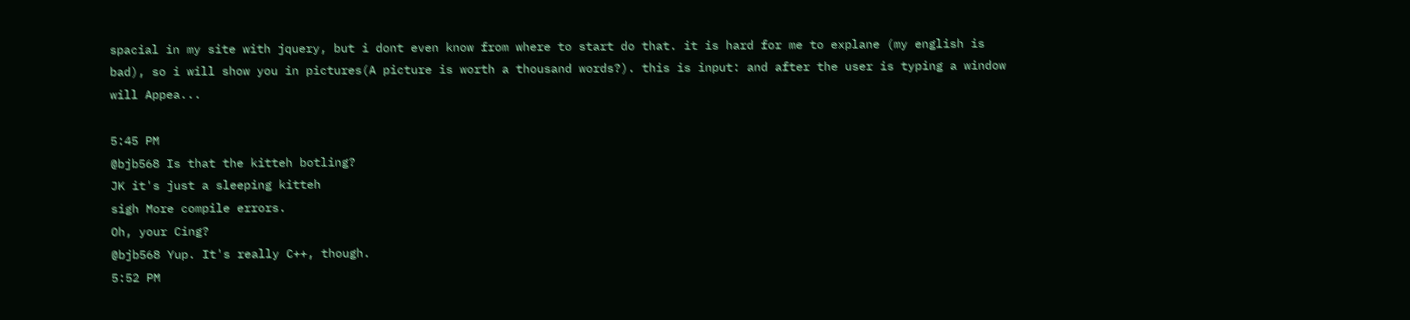spacial in my site with jquery, but i dont even know from where to start do that. it is hard for me to explane (my english is bad), so i will show you in pictures(A picture is worth a thousand words?). this is input: and after the user is typing a window will Appea...

5:45 PM
@bjb568 Is that the kitteh botling?
JK it's just a sleeping kitteh
sigh More compile errors.
Oh, your Cing?
@bjb568 Yup. It's really C++, though.
5:52 PM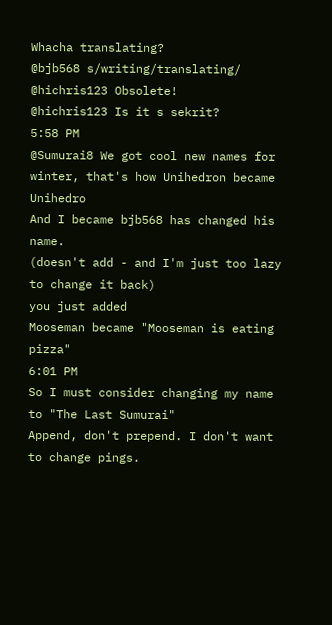Whacha translating?
@bjb568 s/writing/translating/
@hichris123 Obsolete!
@hichris123 Is it s sekrit?
5:58 PM
@Sumurai8 We got cool new names for winter, that's how Unihedron became Unihedro
And I became bjb568 has changed his name.
(doesn't add - and I'm just too lazy to change it back)
you just added
Mooseman became "Mooseman is eating pizza"
6:01 PM
So I must consider changing my name to "The Last Sumurai"
Append, don't prepend. I don't want to change pings.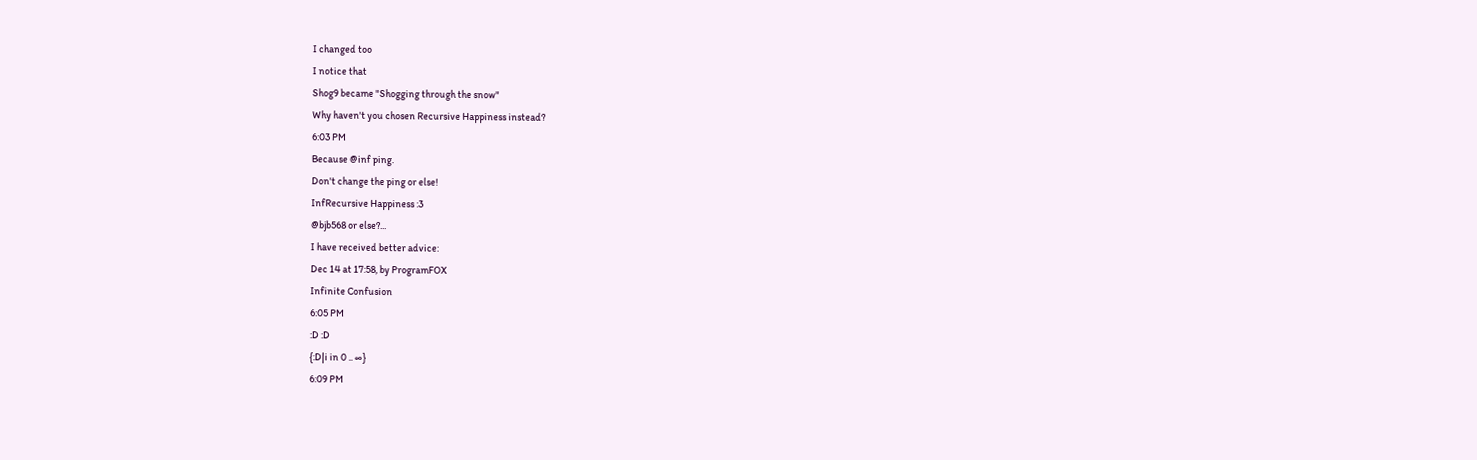I changed too
I notice that
Shog9 became "Shogging through the snow"
Why haven't you chosen Recursive Happiness instead?
6:03 PM
Because @inf ping.
Don't change the ping or else!
InfRecursive Happiness :3
@bjb568 or else?...
I have received better advice:
Dec 14 at 17:58, by ProgramFOX
Infinite Confusion
6:05 PM
:D :D
{:D|i in 0 .. ∞}
6:09 PM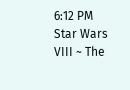6:12 PM
Star Wars VIII ~ The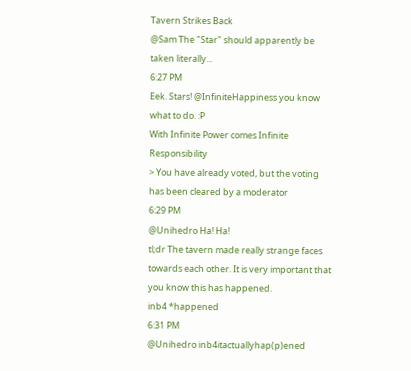Tavern Strikes Back
@Sam The "Star" should apparently be taken literally...
6:27 PM
Eek. Stars! @InfiniteHappiness you know what to do. :P
With Infinite Power comes Infinite Responsibility
> You have already voted, but the voting has been cleared by a moderator
6:29 PM
@Unihedro Ha! Ha!
tl;dr The tavern made really strange faces towards each other. It is very important that you know this has happened.
inb4 *happened
6:31 PM
@Unihedro inb4itactuallyhap(p)ened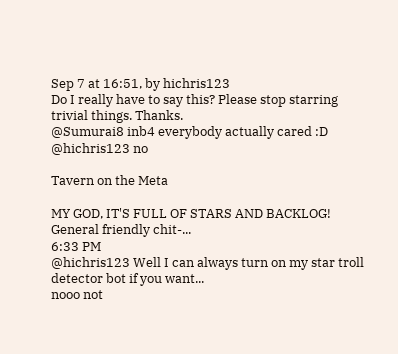Sep 7 at 16:51, by hichris123
Do I really have to say this? Please stop starring trivial things. Thanks.
@Sumurai8 inb4 everybody actually cared :D
@hichris123 no

Tavern on the Meta

MY GOD, IT'S FULL OF STARS AND BACKLOG! General friendly chit-...
6:33 PM
@hichris123 Well I can always turn on my star troll detector bot if you want...
nooo not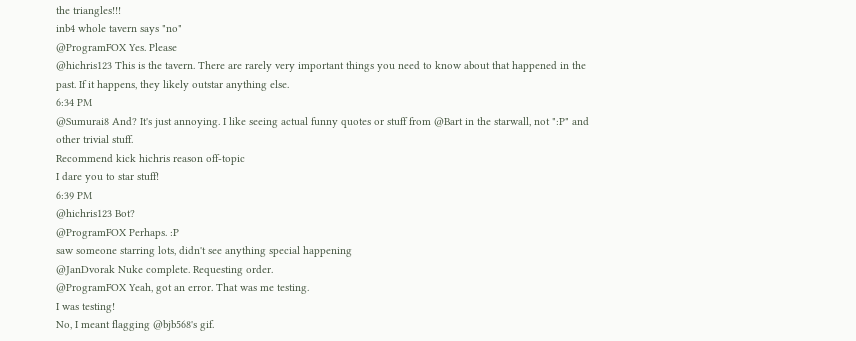the triangles!!!
inb4 whole tavern says "no"
@ProgramFOX Yes. Please
@hichris123 This is the tavern. There are rarely very important things you need to know about that happened in the past. If it happens, they likely outstar anything else.
6:34 PM
@Sumurai8 And? It's just annoying. I like seeing actual funny quotes or stuff from @Bart in the starwall, not ":P" and other trivial stuff.
Recommend kick hichris reason off-topic
I dare you to star stuff!
6:39 PM
@hichris123 Bot?
@ProgramFOX Perhaps. :P
saw someone starring lots, didn't see anything special happening
@JanDvorak Nuke complete. Requesting order.
@ProgramFOX Yeah, got an error. That was me testing.
I was testing!
No, I meant flagging @bjb568's gif.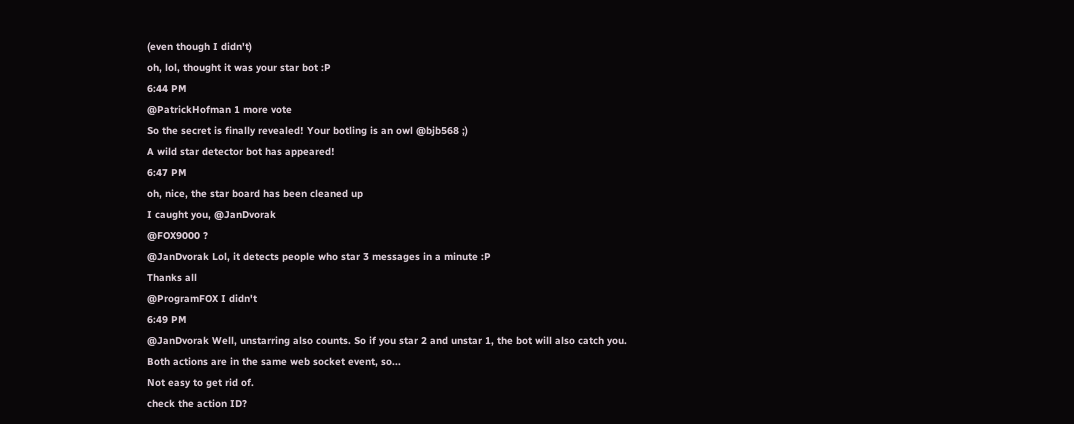(even though I didn't)
oh, lol, thought it was your star bot :P
6:44 PM
@PatrickHofman 1 more vote
So the secret is finally revealed! Your botling is an owl @bjb568 ;)
A wild star detector bot has appeared!
6:47 PM
oh, nice, the star board has been cleaned up
I caught you, @JanDvorak
@FOX9000 ?
@JanDvorak Lol, it detects people who star 3 messages in a minute :P
Thanks all
@ProgramFOX I didn't
6:49 PM
@JanDvorak Well, unstarring also counts. So if you star 2 and unstar 1, the bot will also catch you.
Both actions are in the same web socket event, so...
Not easy to get rid of.
check the action ID?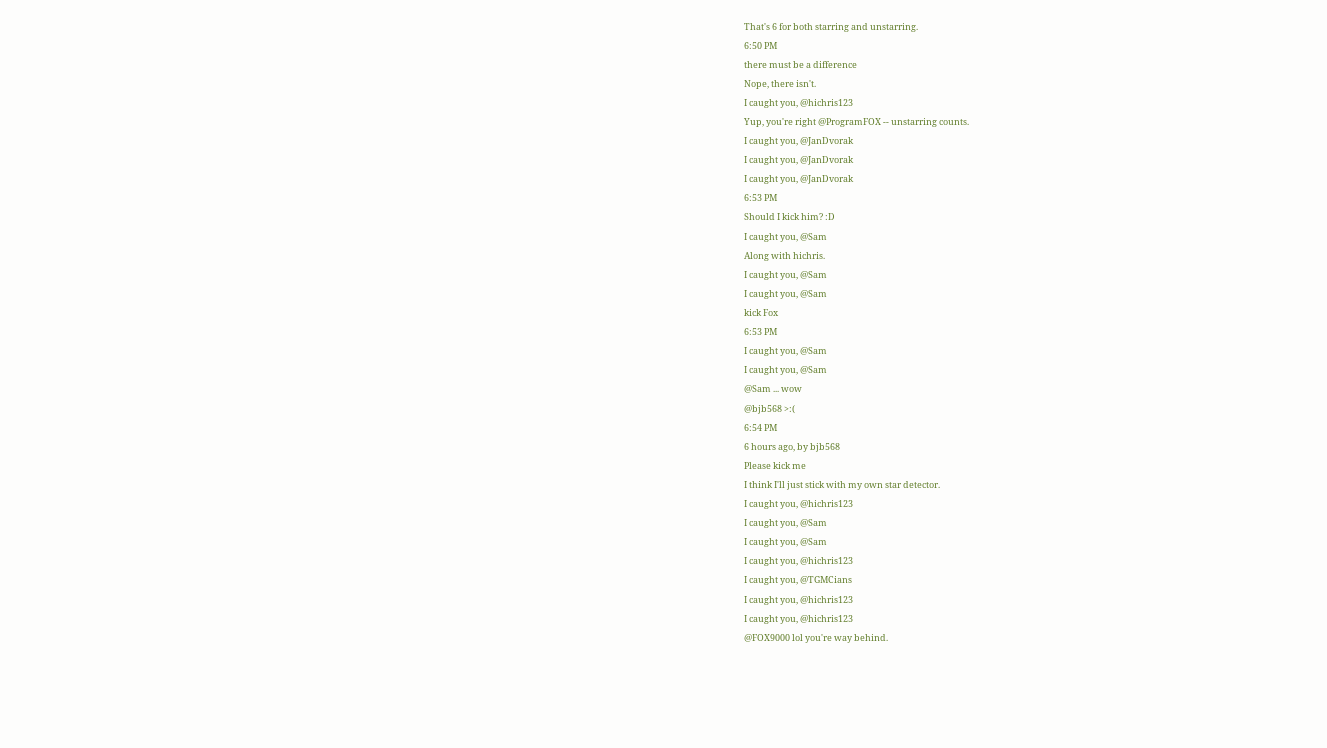That's 6 for both starring and unstarring.
6:50 PM
there must be a difference
Nope, there isn't.
I caught you, @hichris123
Yup, you're right @ProgramFOX -- unstarring counts.
I caught you, @JanDvorak
I caught you, @JanDvorak
I caught you, @JanDvorak
6:53 PM
Should I kick him? :D
I caught you, @Sam
Along with hichris.
I caught you, @Sam
I caught you, @Sam
kick Fox
6:53 PM
I caught you, @Sam
I caught you, @Sam
@Sam ... wow
@bjb568 >:(
6:54 PM
6 hours ago, by bjb568
Please kick me
I think I'll just stick with my own star detector.
I caught you, @hichris123
I caught you, @Sam
I caught you, @Sam
I caught you, @hichris123
I caught you, @TGMCians
I caught you, @hichris123
I caught you, @hichris123
@FOX9000 lol you're way behind.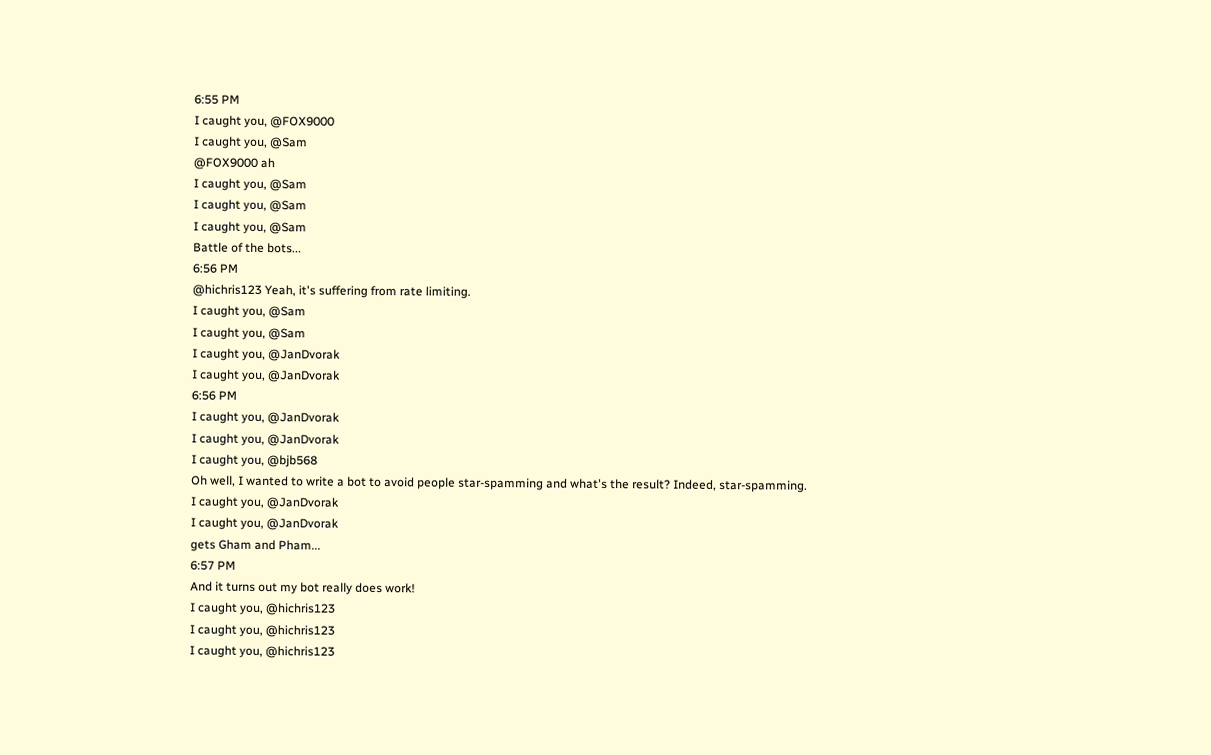6:55 PM
I caught you, @FOX9000
I caught you, @Sam
@FOX9000 ah
I caught you, @Sam
I caught you, @Sam
I caught you, @Sam
Battle of the bots...
6:56 PM
@hichris123 Yeah, it's suffering from rate limiting.
I caught you, @Sam
I caught you, @Sam
I caught you, @JanDvorak
I caught you, @JanDvorak
6:56 PM
I caught you, @JanDvorak
I caught you, @JanDvorak
I caught you, @bjb568
Oh well, I wanted to write a bot to avoid people star-spamming and what's the result? Indeed, star-spamming.
I caught you, @JanDvorak
I caught you, @JanDvorak
gets Gham and Pham...
6:57 PM
And it turns out my bot really does work!
I caught you, @hichris123
I caught you, @hichris123
I caught you, @hichris123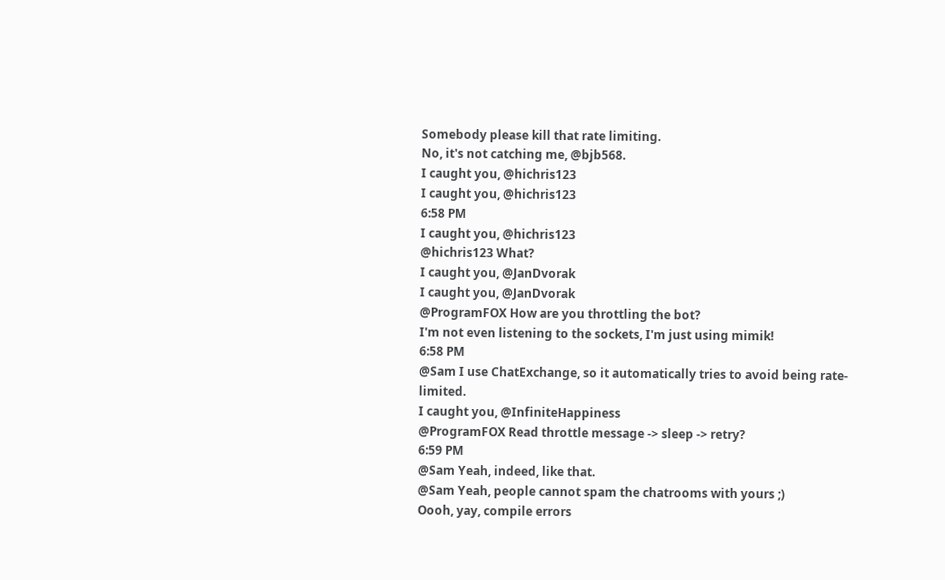Somebody please kill that rate limiting.
No, it's not catching me, @bjb568.
I caught you, @hichris123
I caught you, @hichris123
6:58 PM
I caught you, @hichris123
@hichris123 What?
I caught you, @JanDvorak
I caught you, @JanDvorak
@ProgramFOX How are you throttling the bot?
I'm not even listening to the sockets, I'm just using mimik!
6:58 PM
@Sam I use ChatExchange, so it automatically tries to avoid being rate-limited.
I caught you, @InfiniteHappiness
@ProgramFOX Read throttle message -> sleep -> retry?
6:59 PM
@Sam Yeah, indeed, like that.
@Sam Yeah, people cannot spam the chatrooms with yours ;)
Oooh, yay, compile errors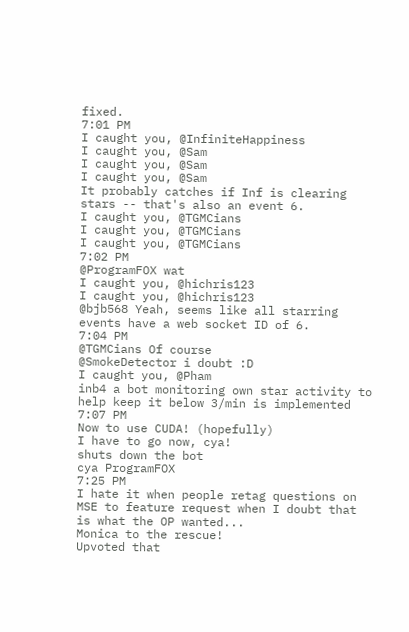fixed.
7:01 PM
I caught you, @InfiniteHappiness
I caught you, @Sam
I caught you, @Sam
I caught you, @Sam
It probably catches if Inf is clearing stars -- that's also an event 6.
I caught you, @TGMCians
I caught you, @TGMCians
I caught you, @TGMCians
7:02 PM
@ProgramFOX wat
I caught you, @hichris123
I caught you, @hichris123
@bjb568 Yeah, seems like all starring events have a web socket ID of 6.
7:04 PM
@TGMCians Of course
@SmokeDetector i doubt :D
I caught you, @Pham
inb4 a bot monitoring own star activity to help keep it below 3/min is implemented
7:07 PM
Now to use CUDA! (hopefully)
I have to go now, cya!
shuts down the bot
cya ProgramFOX
7:25 PM
I hate it when people retag questions on MSE to feature request when I doubt that is what the OP wanted...
Monica to the rescue!
Upvoted that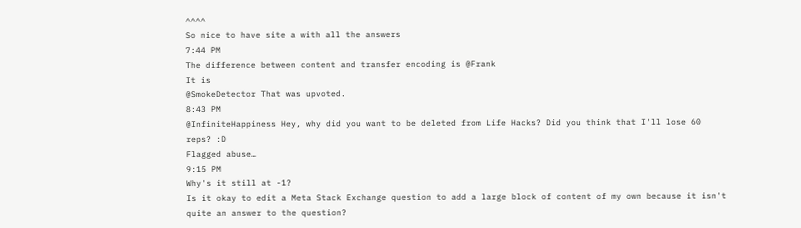^^^^
So nice to have site a with all the answers
7:44 PM
The difference between content and transfer encoding is @Frank
It is
@SmokeDetector That was upvoted.
8:43 PM
@InfiniteHappiness Hey, why did you want to be deleted from Life Hacks? Did you think that I'll lose 60 reps? :D
Flagged abuse…
9:15 PM
Why's it still at -1?
Is it okay to edit a Meta Stack Exchange question to add a large block of content of my own because it isn't quite an answer to the question?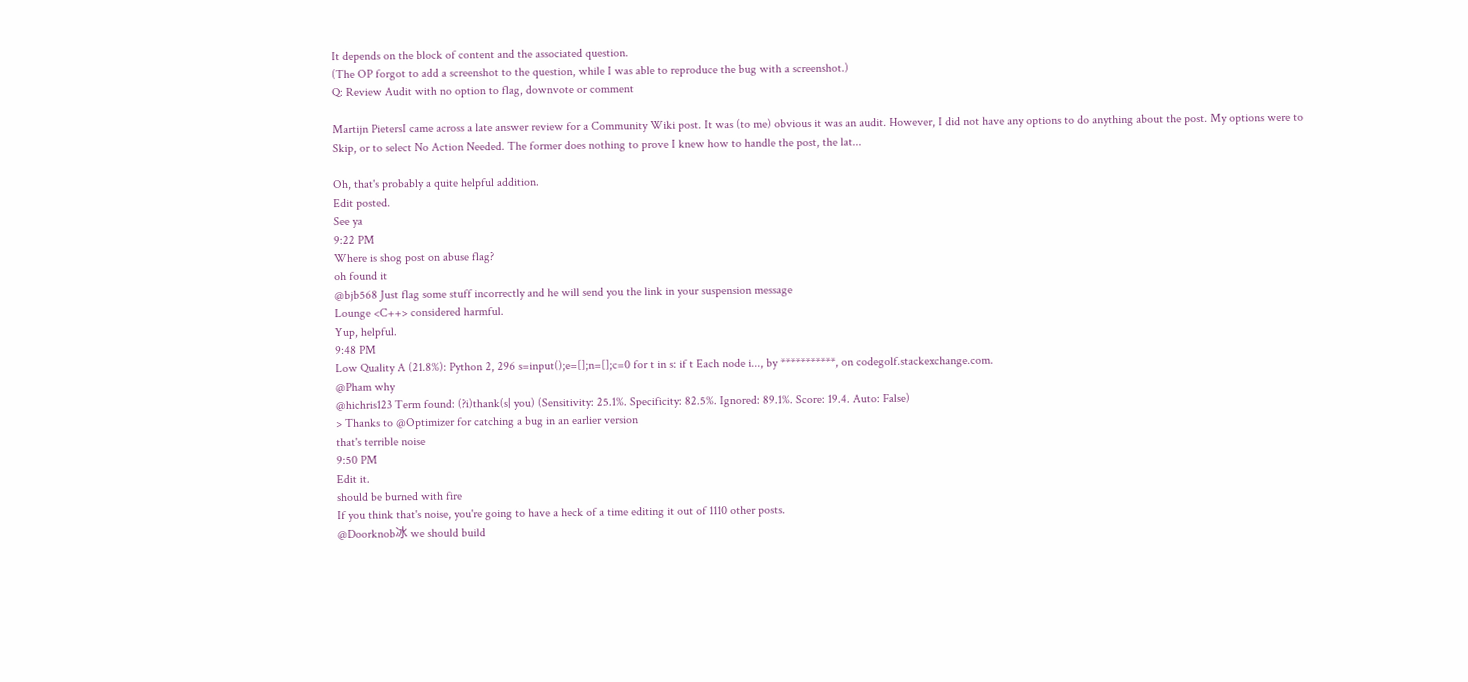It depends on the block of content and the associated question.
(The OP forgot to add a screenshot to the question, while I was able to reproduce the bug with a screenshot.)
Q: Review Audit with no option to flag, downvote or comment

Martijn PietersI came across a late answer review for a Community Wiki post. It was (to me) obvious it was an audit. However, I did not have any options to do anything about the post. My options were to Skip, or to select No Action Needed. The former does nothing to prove I knew how to handle the post, the lat...

Oh, that's probably a quite helpful addition.
Edit posted.
See ya
9:22 PM
Where is shog post on abuse flag?
oh found it
@bjb568 Just flag some stuff incorrectly and he will send you the link in your suspension message
Lounge <C++> considered harmful.
Yup, helpful.
9:48 PM
Low Quality A (21.8%): Python 2, 296 s=input();e=[];n=[];c=0 for t in s: if t Each node i..., by ***********, on codegolf.stackexchange.com.
@Pham why
@hichris123 Term found: (?i)thank(s| you) (Sensitivity: 25.1%. Specificity: 82.5%. Ignored: 89.1%. Score: 19.4. Auto: False)
> Thanks to @Optimizer for catching a bug in an earlier version
that's terrible noise
9:50 PM
Edit it.
should be burned with fire
If you think that's noise, you're going to have a heck of a time editing it out of 1110 other posts.
@Doorknob冰 we should build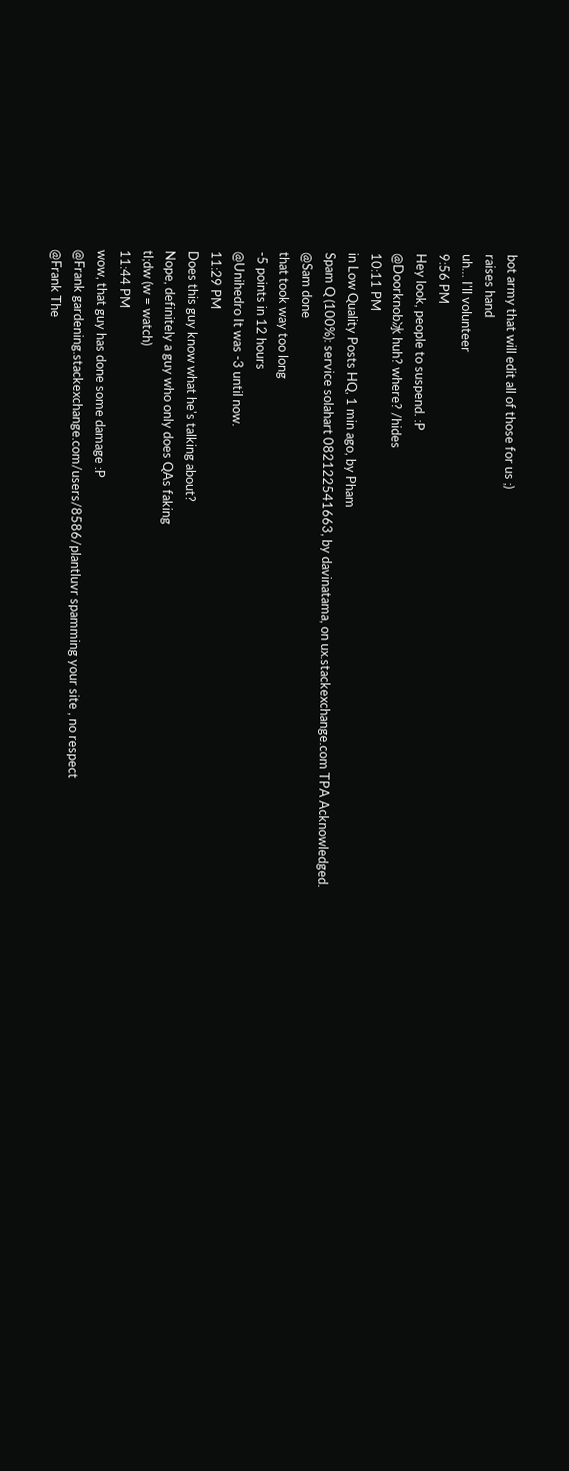bot army that will edit all of those for us ;)
raises hand
uh… I'll volunteer
9:56 PM
Hey look, people to suspend. :P
@Doorknob冰 huh? where? /hides
10:11 PM
in Low Quality Posts HQ, 1 min ago, by Pham
Spam Q (100%): service solahart 082122541663, by davinatama, on ux.stackexchange.com TPA Acknowledged.
@Sam done
that took way too long
-5 points in 12 hours
@Unihedro It was -3 until now.
11:29 PM
Does this guy know what he's talking about?
Nope, definitely a guy who only does QAs faking
tl;dw (w = watch)
11:44 PM
wow, that guy has done some damage :P
@Frank gardening.stackexchange.com/users/8586/plantluvr spamming your site , no respect
@Frank The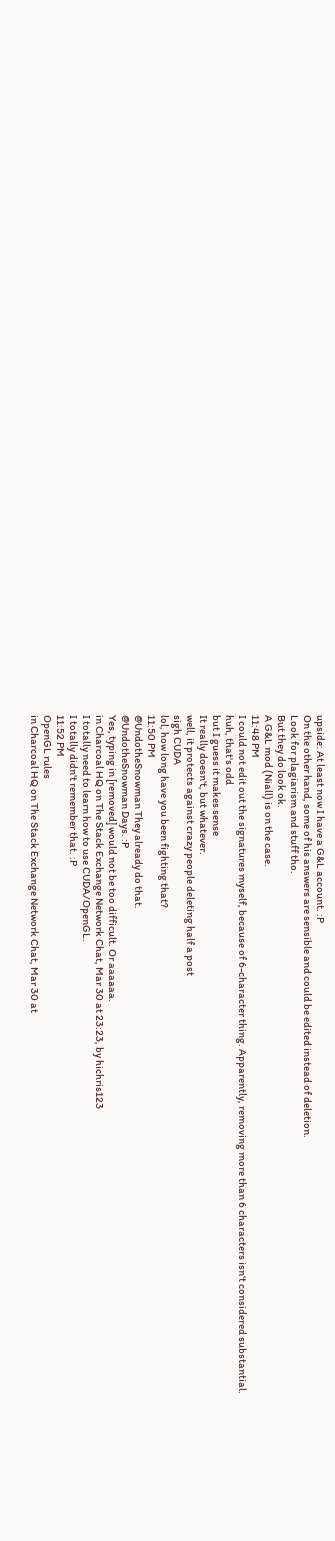upside: At least now I have a G&L account. :P
On the other hand, some of his answers are sensible and could be edited instead of deletion.
Look for plagiarism and stuff tho.
But they do look ok.
A G&L mod (Niall) is on the case.
11:48 PM
I could not edit out the signatures myself, because of 6-character thing. Apparently, removing more than 6 characters isn't considered substantial.
huh, that's odd
but I guess it makes sense
It really doesn't, but whatever.
well, it protects against crazy people deleting half a post
sigh CUDA
lol, how long have you been fighting that?
11:50 PM
@UndotheSnowman They already do that.
@UndotheSnowman Days. :P
Yes, typing in [removed] would not be too difficult. Or aaaaaa.
in Charcoal HQ on The Stack Exchange Network Chat, Mar 30 at 23:23, by hichris123
I totally need to learn how to use CUDA/OpenGL.
I totally didn't remember that. :P
11:52 PM
OpenGL rules
in Charcoal HQ on The Stack Exchange Network Chat, Mar 30 at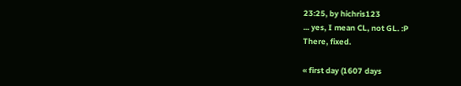23:25, by hichris123
... yes, I mean CL, not GL. :P
There, fixed.

« first day (1607 days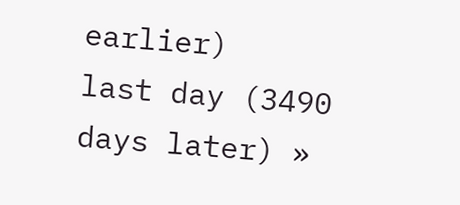earlier)      last day (3490 days later) »